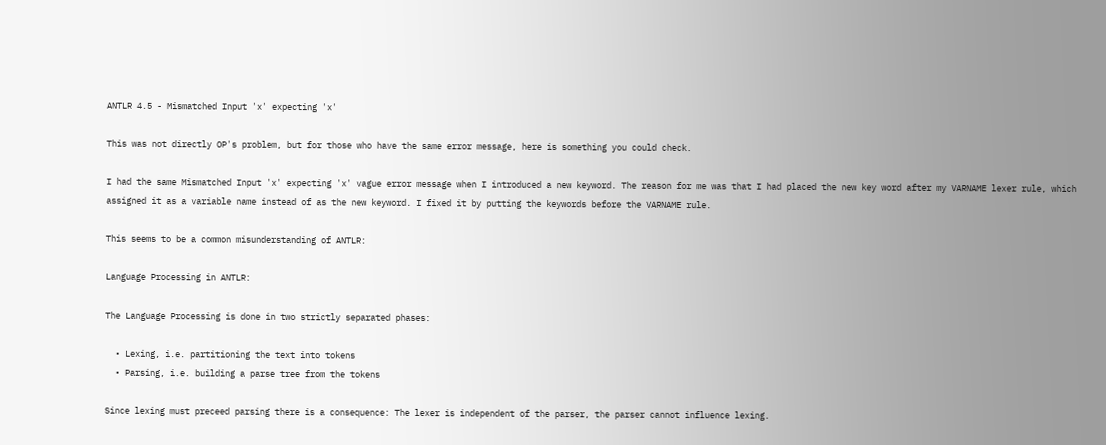ANTLR 4.5 - Mismatched Input 'x' expecting 'x'

This was not directly OP's problem, but for those who have the same error message, here is something you could check.

I had the same Mismatched Input 'x' expecting 'x' vague error message when I introduced a new keyword. The reason for me was that I had placed the new key word after my VARNAME lexer rule, which assigned it as a variable name instead of as the new keyword. I fixed it by putting the keywords before the VARNAME rule.

This seems to be a common misunderstanding of ANTLR:

Language Processing in ANTLR:

The Language Processing is done in two strictly separated phases:

  • Lexing, i.e. partitioning the text into tokens
  • Parsing, i.e. building a parse tree from the tokens

Since lexing must preceed parsing there is a consequence: The lexer is independent of the parser, the parser cannot influence lexing.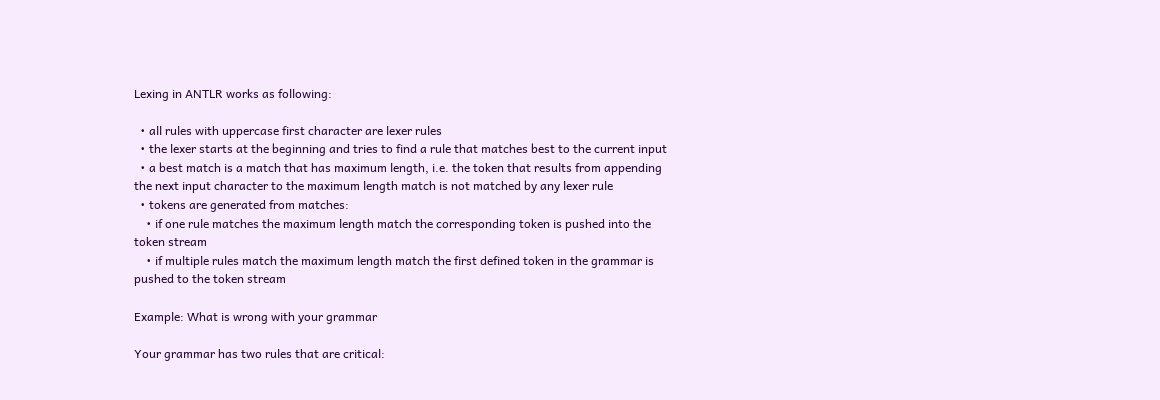Lexing in ANTLR works as following:

  • all rules with uppercase first character are lexer rules
  • the lexer starts at the beginning and tries to find a rule that matches best to the current input
  • a best match is a match that has maximum length, i.e. the token that results from appending the next input character to the maximum length match is not matched by any lexer rule
  • tokens are generated from matches:
    • if one rule matches the maximum length match the corresponding token is pushed into the token stream
    • if multiple rules match the maximum length match the first defined token in the grammar is pushed to the token stream

Example: What is wrong with your grammar

Your grammar has two rules that are critical: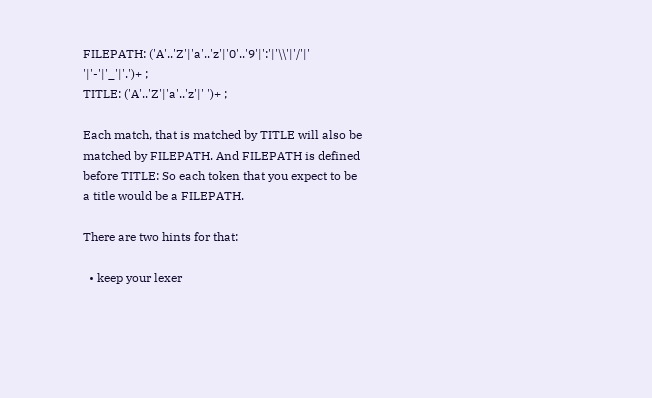FILEPATH: ('A'..'Z'|'a'..'z'|'0'..'9'|':'|'\\'|'/'|' '|'-'|'_'|'.')+ ;
TITLE: ('A'..'Z'|'a'..'z'|' ')+ ;

Each match, that is matched by TITLE will also be matched by FILEPATH. And FILEPATH is defined before TITLE: So each token that you expect to be a title would be a FILEPATH.

There are two hints for that:

  • keep your lexer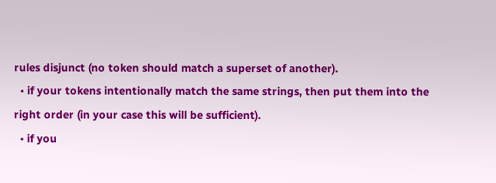rules disjunct (no token should match a superset of another).
  • if your tokens intentionally match the same strings, then put them into the right order (in your case this will be sufficient).
  • if you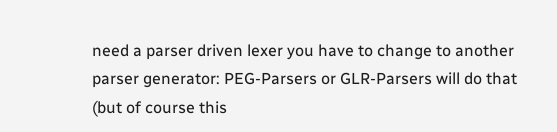need a parser driven lexer you have to change to another parser generator: PEG-Parsers or GLR-Parsers will do that (but of course this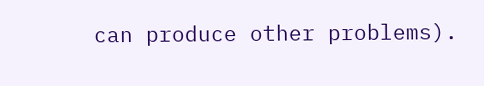can produce other problems).